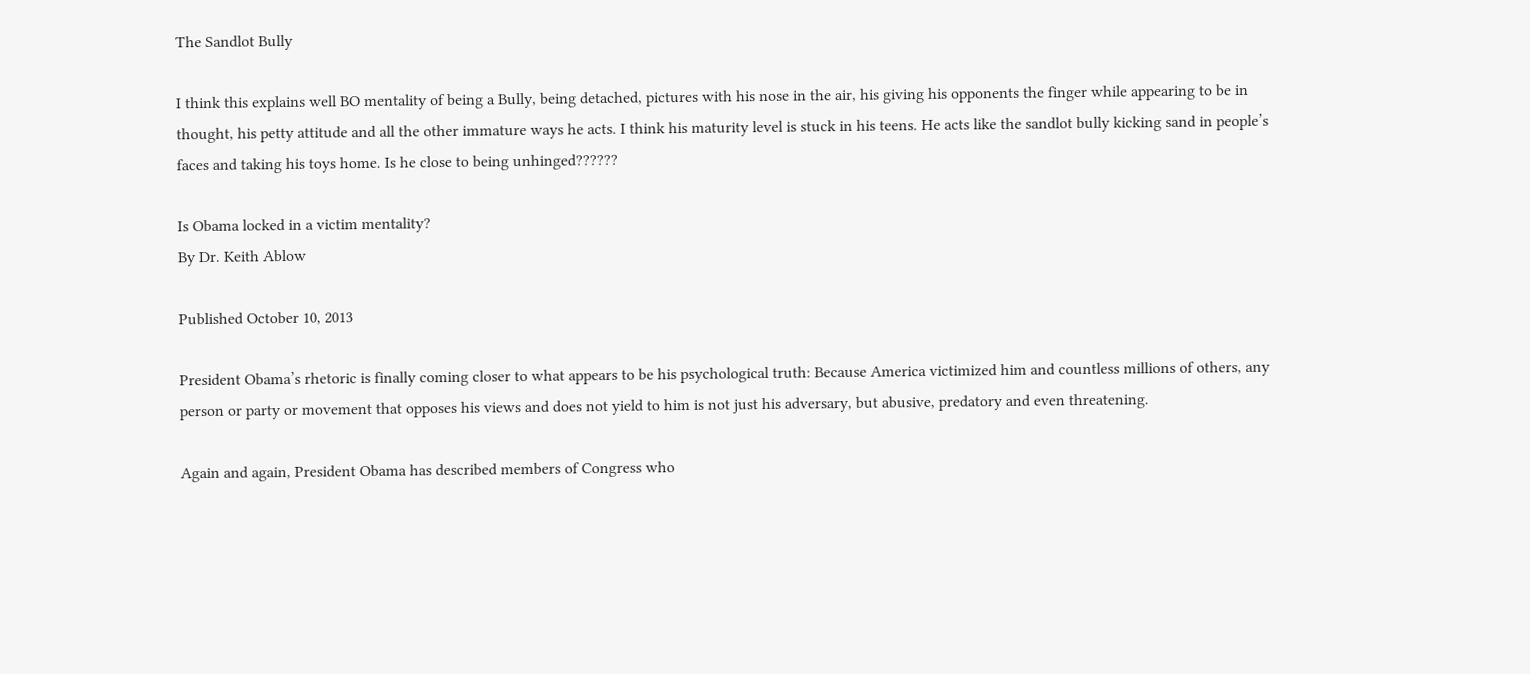The Sandlot Bully

I think this explains well BO mentality of being a Bully, being detached, pictures with his nose in the air, his giving his opponents the finger while appearing to be in thought, his petty attitude and all the other immature ways he acts. I think his maturity level is stuck in his teens. He acts like the sandlot bully kicking sand in people’s faces and taking his toys home. Is he close to being unhinged??????

Is Obama locked in a victim mentality?
By Dr. Keith Ablow

Published October 10, 2013

President Obama’s rhetoric is finally coming closer to what appears to be his psychological truth: Because America victimized him and countless millions of others, any person or party or movement that opposes his views and does not yield to him is not just his adversary, but abusive, predatory and even threatening.

Again and again, President Obama has described members of Congress who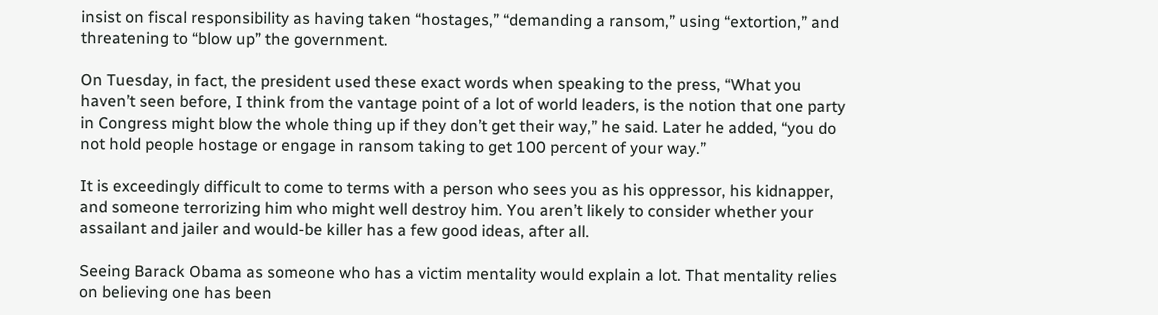insist on fiscal responsibility as having taken “hostages,” “demanding a ransom,” using “extortion,” and threatening to “blow up” the government.

On Tuesday, in fact, the president used these exact words when speaking to the press, “What you haven’t seen before, I think from the vantage point of a lot of world leaders, is the notion that one party in Congress might blow the whole thing up if they don’t get their way,” he said. Later he added, “you do not hold people hostage or engage in ransom taking to get 100 percent of your way.”

It is exceedingly difficult to come to terms with a person who sees you as his oppressor, his kidnapper, and someone terrorizing him who might well destroy him. You aren’t likely to consider whether your assailant and jailer and would-be killer has a few good ideas, after all.

Seeing Barack Obama as someone who has a victim mentality would explain a lot. That mentality relies on believing one has been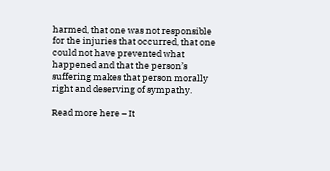harmed, that one was not responsible for the injuries that occurred, that one could not have prevented what happened and that the person’s suffering makes that person morally right and deserving of sympathy.

Read more here – It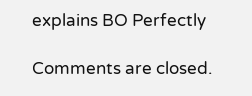explains BO Perfectly

Comments are closed.